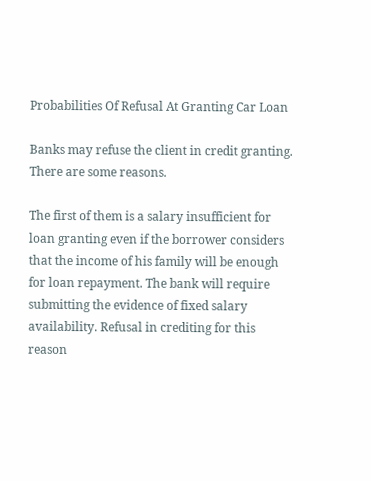Probabilities Of Refusal At Granting Car Loan

Banks may refuse the client in credit granting. There are some reasons.

The first of them is a salary insufficient for loan granting even if the borrower considers that the income of his family will be enough for loan repayment. The bank will require submitting the evidence of fixed salary availability. Refusal in crediting for this reason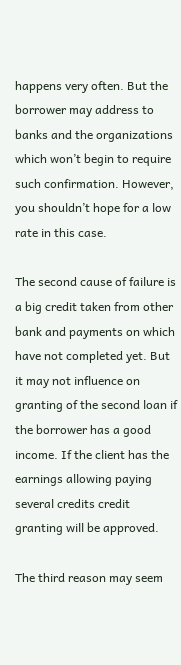happens very often. But the borrower may address to banks and the organizations which won’t begin to require such confirmation. However, you shouldn’t hope for a low rate in this case.

The second cause of failure is a big credit taken from other bank and payments on which have not completed yet. But it may not influence on granting of the second loan if the borrower has a good income. If the client has the earnings allowing paying several credits credit granting will be approved.

The third reason may seem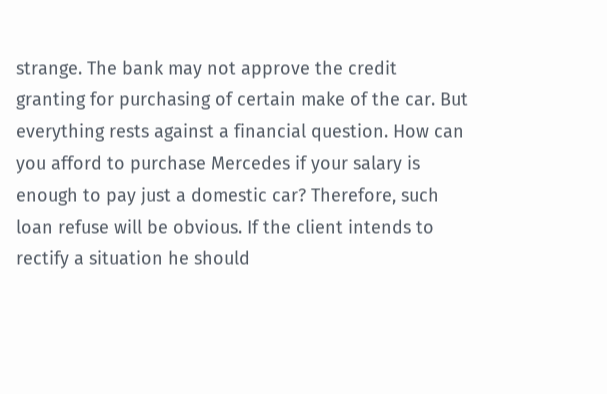strange. The bank may not approve the credit granting for purchasing of certain make of the car. But everything rests against a financial question. How can you afford to purchase Mercedes if your salary is enough to pay just a domestic car? Therefore, such loan refuse will be obvious. If the client intends to rectify a situation he should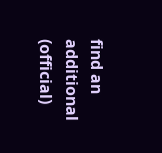find an additional (official)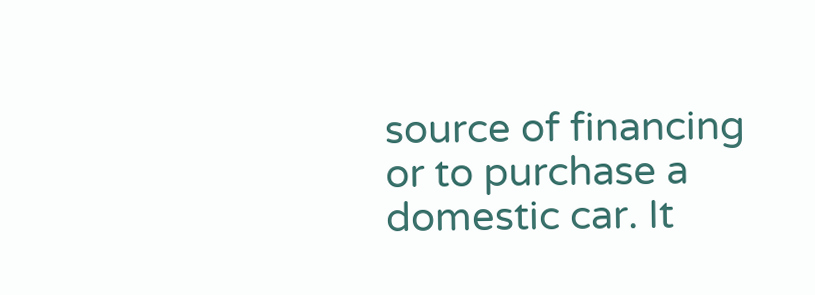source of financing or to purchase a domestic car. It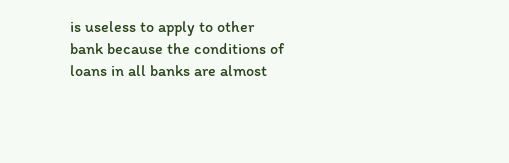is useless to apply to other bank because the conditions of loans in all banks are almost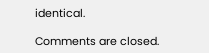identical.

Comments are closed.